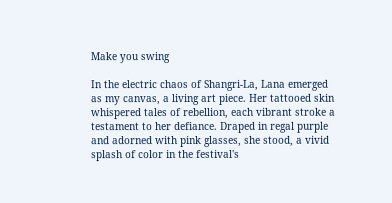Make you swing

In the electric chaos of Shangri-La, Lana emerged as my canvas, a living art piece. Her tattooed skin whispered tales of rebellion, each vibrant stroke a testament to her defiance. Draped in regal purple and adorned with pink glasses, she stood, a vivid splash of color in the festival's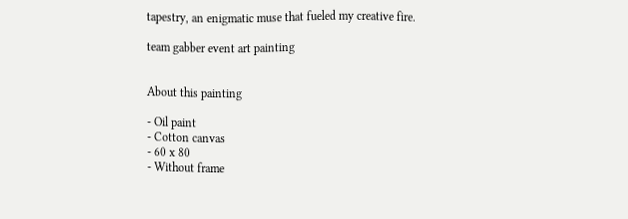tapestry, an enigmatic muse that fueled my creative fire.

team gabber event art painting


About this painting

- Oil paint
- Cotton canvas
- 60 x 80
- Without frame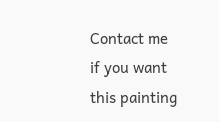Contact me if you want this painting